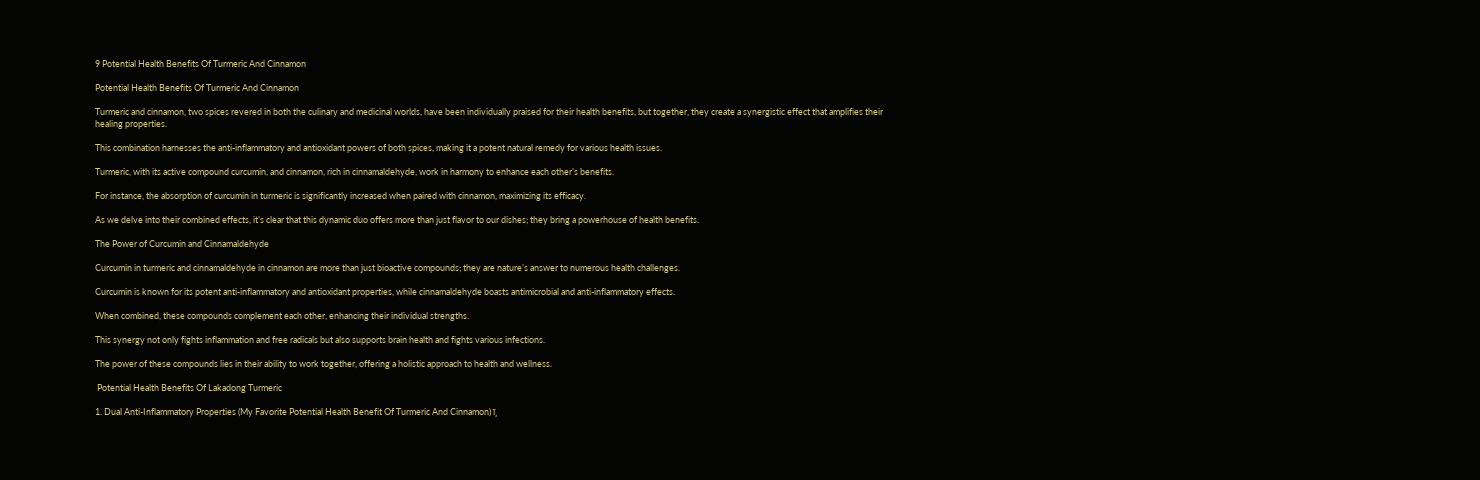9 Potential Health Benefits Of Turmeric And Cinnamon

Potential Health Benefits Of Turmeric And Cinnamon

Turmeric and cinnamon, two spices revered in both the culinary and medicinal worlds, have been individually praised for their health benefits, but together, they create a synergistic effect that amplifies their healing properties.

This combination harnesses the anti-inflammatory and antioxidant powers of both spices, making it a potent natural remedy for various health issues.

Turmeric, with its active compound curcumin, and cinnamon, rich in cinnamaldehyde, work in harmony to enhance each other’s benefits.

For instance, the absorption of curcumin in turmeric is significantly increased when paired with cinnamon, maximizing its efficacy.

As we delve into their combined effects, it’s clear that this dynamic duo offers more than just flavor to our dishes; they bring a powerhouse of health benefits.

The Power of Curcumin and Cinnamaldehyde

Curcumin in turmeric and cinnamaldehyde in cinnamon are more than just bioactive compounds; they are nature’s answer to numerous health challenges.

Curcumin is known for its potent anti-inflammatory and antioxidant properties, while cinnamaldehyde boasts antimicrobial and anti-inflammatory effects.

When combined, these compounds complement each other, enhancing their individual strengths.

This synergy not only fights inflammation and free radicals but also supports brain health and fights various infections.

The power of these compounds lies in their ability to work together, offering a holistic approach to health and wellness.

 Potential Health Benefits Of Lakadong Turmeric

1. Dual Anti-Inflammatory Properties (My Favorite Potential Health Benefit Of Turmeric And Cinnamon) ī¸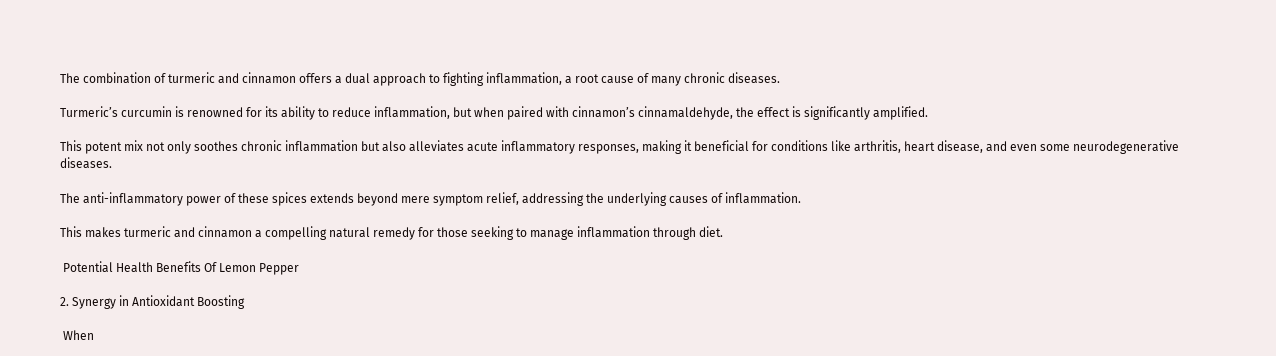The combination of turmeric and cinnamon offers a dual approach to fighting inflammation, a root cause of many chronic diseases.

Turmeric’s curcumin is renowned for its ability to reduce inflammation, but when paired with cinnamon’s cinnamaldehyde, the effect is significantly amplified.

This potent mix not only soothes chronic inflammation but also alleviates acute inflammatory responses, making it beneficial for conditions like arthritis, heart disease, and even some neurodegenerative diseases.

The anti-inflammatory power of these spices extends beyond mere symptom relief, addressing the underlying causes of inflammation.

This makes turmeric and cinnamon a compelling natural remedy for those seeking to manage inflammation through diet.

 Potential Health Benefits Of Lemon Pepper

2. Synergy in Antioxidant Boosting

 When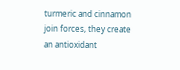turmeric and cinnamon join forces, they create an antioxidant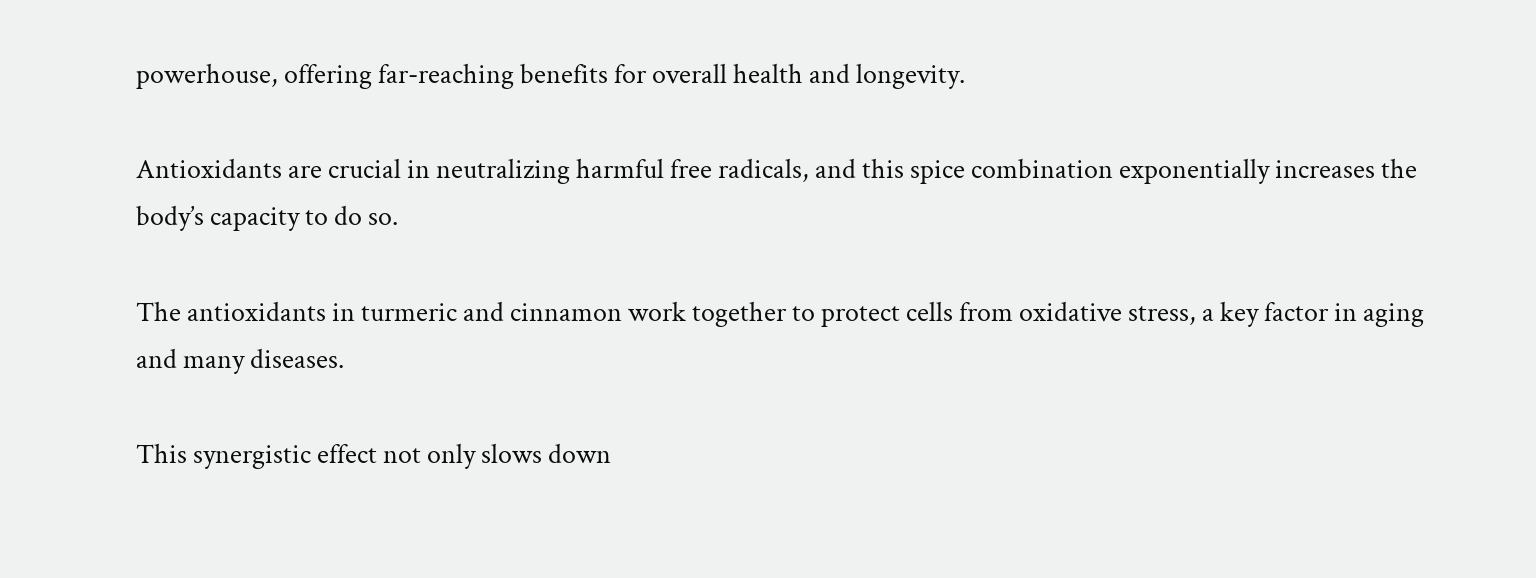powerhouse, offering far-reaching benefits for overall health and longevity.

Antioxidants are crucial in neutralizing harmful free radicals, and this spice combination exponentially increases the body’s capacity to do so.

The antioxidants in turmeric and cinnamon work together to protect cells from oxidative stress, a key factor in aging and many diseases.

This synergistic effect not only slows down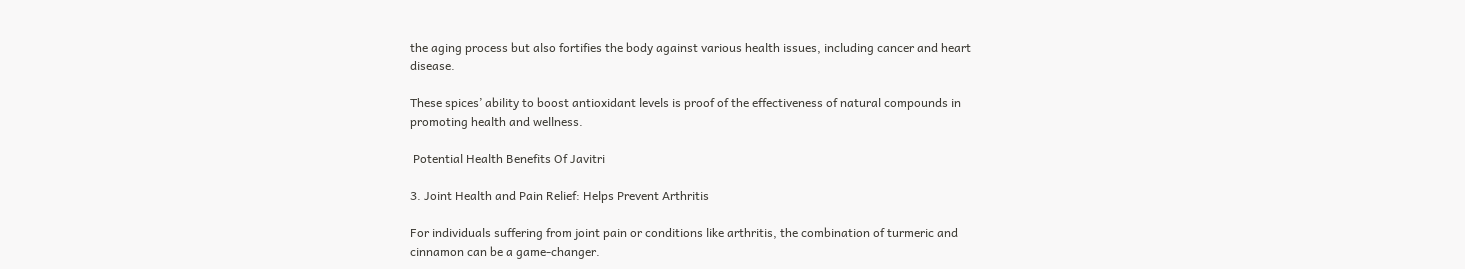the aging process but also fortifies the body against various health issues, including cancer and heart disease.

These spices’ ability to boost antioxidant levels is proof of the effectiveness of natural compounds in promoting health and wellness.

 Potential Health Benefits Of Javitri

3. Joint Health and Pain Relief: Helps Prevent Arthritis

For individuals suffering from joint pain or conditions like arthritis, the combination of turmeric and cinnamon can be a game-changer.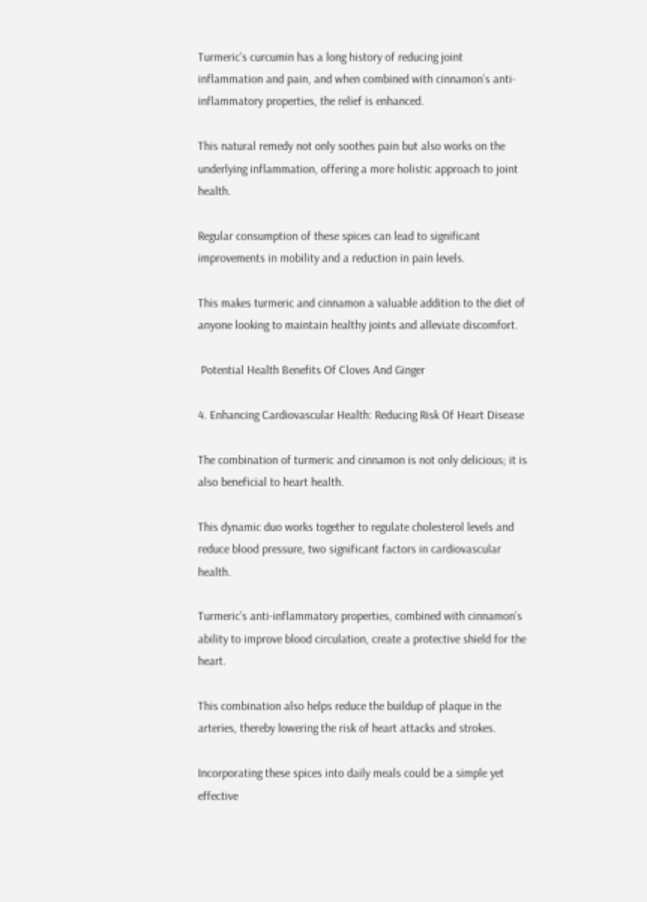Turmeric’s curcumin has a long history of reducing joint inflammation and pain, and when combined with cinnamon’s anti-inflammatory properties, the relief is enhanced.

This natural remedy not only soothes pain but also works on the underlying inflammation, offering a more holistic approach to joint health.

Regular consumption of these spices can lead to significant improvements in mobility and a reduction in pain levels.

This makes turmeric and cinnamon a valuable addition to the diet of anyone looking to maintain healthy joints and alleviate discomfort.

 Potential Health Benefits Of Cloves And Ginger

4. Enhancing Cardiovascular Health: Reducing Risk Of Heart Disease

The combination of turmeric and cinnamon is not only delicious; it is also beneficial to heart health.

This dynamic duo works together to regulate cholesterol levels and reduce blood pressure, two significant factors in cardiovascular health.

Turmeric’s anti-inflammatory properties, combined with cinnamon’s ability to improve blood circulation, create a protective shield for the heart.

This combination also helps reduce the buildup of plaque in the arteries, thereby lowering the risk of heart attacks and strokes.

Incorporating these spices into daily meals could be a simple yet effective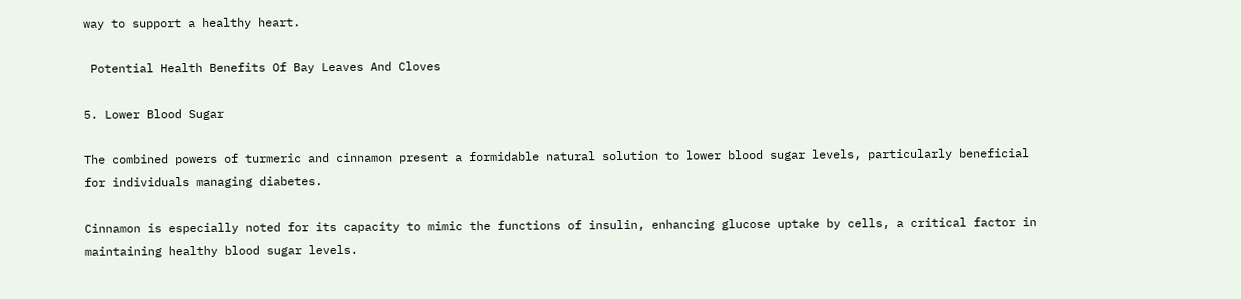way to support a healthy heart.

 Potential Health Benefits Of Bay Leaves And Cloves

5. Lower Blood Sugar

The combined powers of turmeric and cinnamon present a formidable natural solution to lower blood sugar levels, particularly beneficial for individuals managing diabetes.

Cinnamon is especially noted for its capacity to mimic the functions of insulin, enhancing glucose uptake by cells, a critical factor in maintaining healthy blood sugar levels.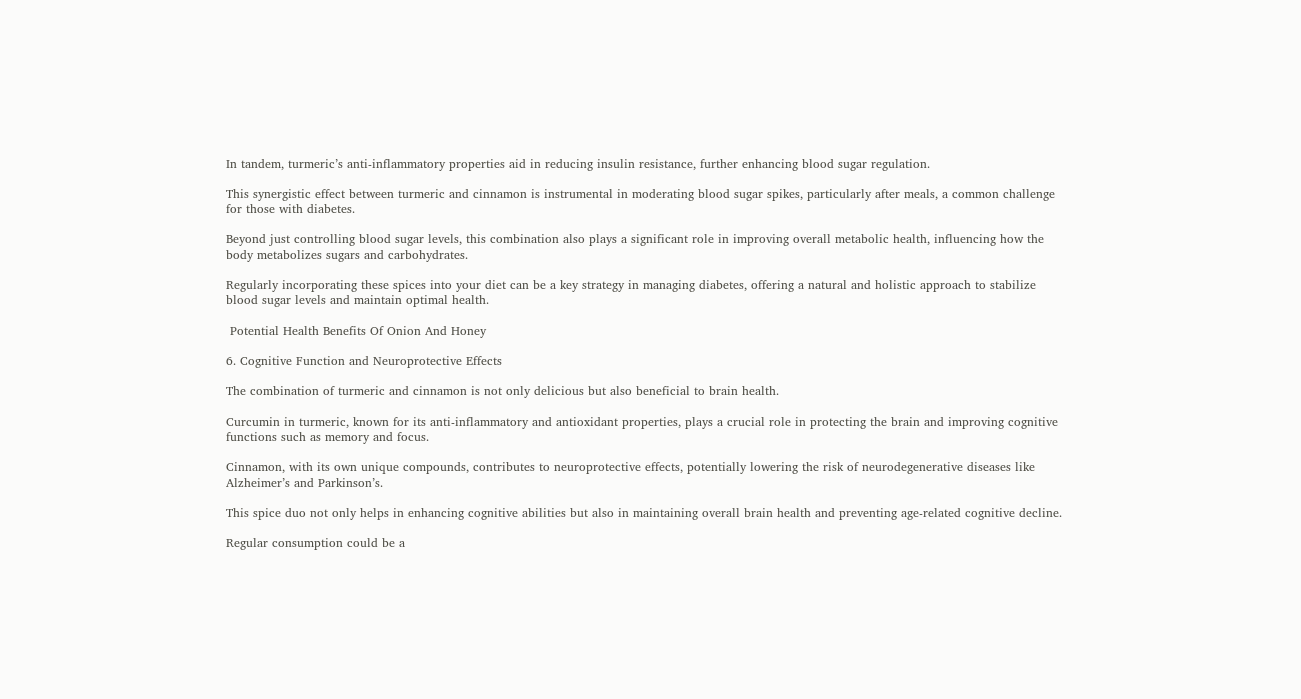In tandem, turmeric’s anti-inflammatory properties aid in reducing insulin resistance, further enhancing blood sugar regulation.

This synergistic effect between turmeric and cinnamon is instrumental in moderating blood sugar spikes, particularly after meals, a common challenge for those with diabetes.

Beyond just controlling blood sugar levels, this combination also plays a significant role in improving overall metabolic health, influencing how the body metabolizes sugars and carbohydrates.

Regularly incorporating these spices into your diet can be a key strategy in managing diabetes, offering a natural and holistic approach to stabilize blood sugar levels and maintain optimal health.

 Potential Health Benefits Of Onion And Honey

6. Cognitive Function and Neuroprotective Effects

The combination of turmeric and cinnamon is not only delicious but also beneficial to brain health.

Curcumin in turmeric, known for its anti-inflammatory and antioxidant properties, plays a crucial role in protecting the brain and improving cognitive functions such as memory and focus.

Cinnamon, with its own unique compounds, contributes to neuroprotective effects, potentially lowering the risk of neurodegenerative diseases like Alzheimer’s and Parkinson’s.

This spice duo not only helps in enhancing cognitive abilities but also in maintaining overall brain health and preventing age-related cognitive decline.

Regular consumption could be a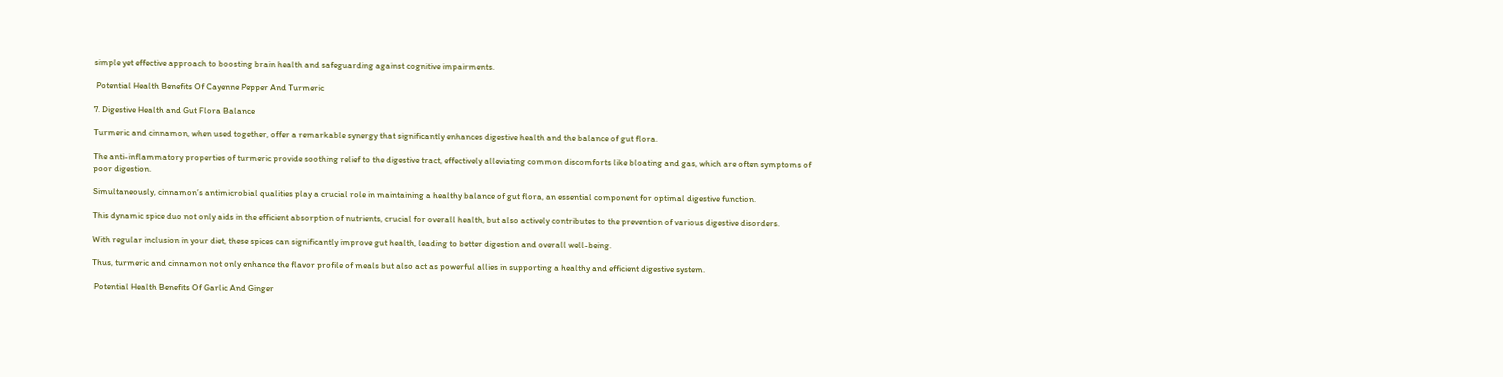simple yet effective approach to boosting brain health and safeguarding against cognitive impairments.

 Potential Health Benefits Of Cayenne Pepper And Turmeric

7. Digestive Health and Gut Flora Balance

Turmeric and cinnamon, when used together, offer a remarkable synergy that significantly enhances digestive health and the balance of gut flora.

The anti-inflammatory properties of turmeric provide soothing relief to the digestive tract, effectively alleviating common discomforts like bloating and gas, which are often symptoms of poor digestion.

Simultaneously, cinnamon’s antimicrobial qualities play a crucial role in maintaining a healthy balance of gut flora, an essential component for optimal digestive function.

This dynamic spice duo not only aids in the efficient absorption of nutrients, crucial for overall health, but also actively contributes to the prevention of various digestive disorders.

With regular inclusion in your diet, these spices can significantly improve gut health, leading to better digestion and overall well-being.

Thus, turmeric and cinnamon not only enhance the flavor profile of meals but also act as powerful allies in supporting a healthy and efficient digestive system.

 Potential Health Benefits Of Garlic And Ginger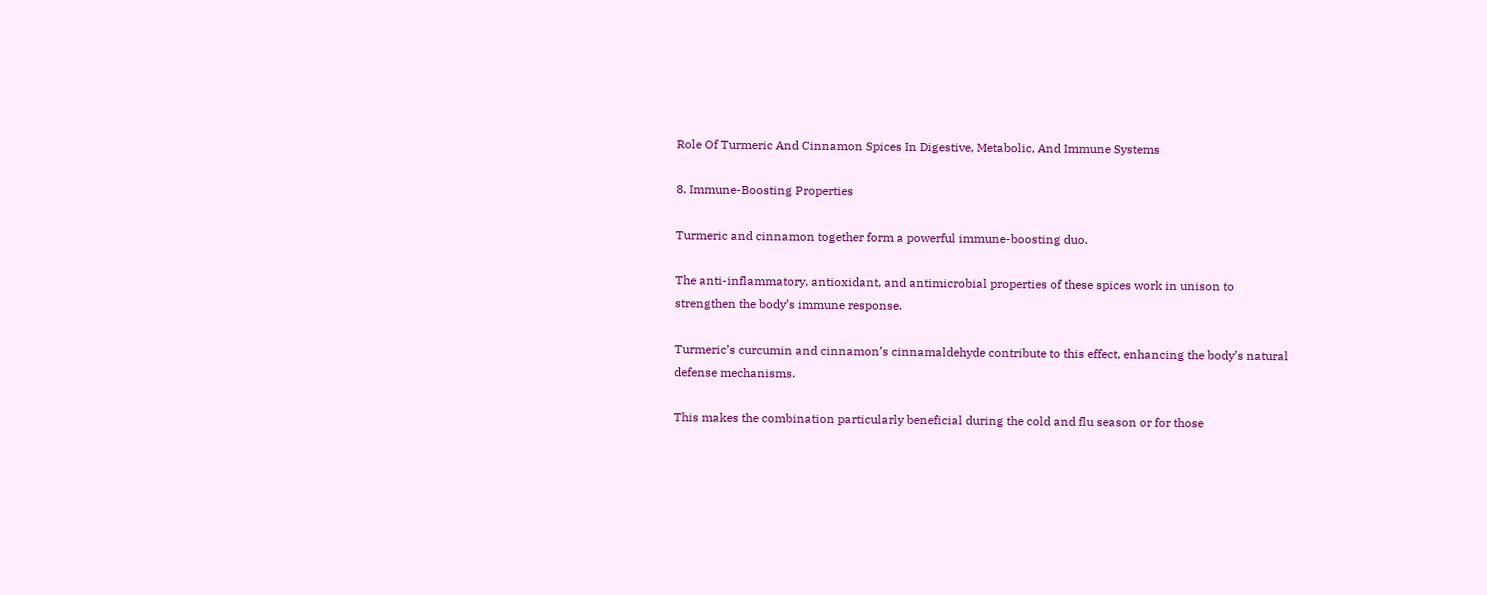Role Of Turmeric And Cinnamon Spices In Digestive, Metabolic, And Immune Systems

8. Immune-Boosting Properties

Turmeric and cinnamon together form a powerful immune-boosting duo.

The anti-inflammatory, antioxidant, and antimicrobial properties of these spices work in unison to strengthen the body’s immune response.

Turmeric’s curcumin and cinnamon’s cinnamaldehyde contribute to this effect, enhancing the body’s natural defense mechanisms.

This makes the combination particularly beneficial during the cold and flu season or for those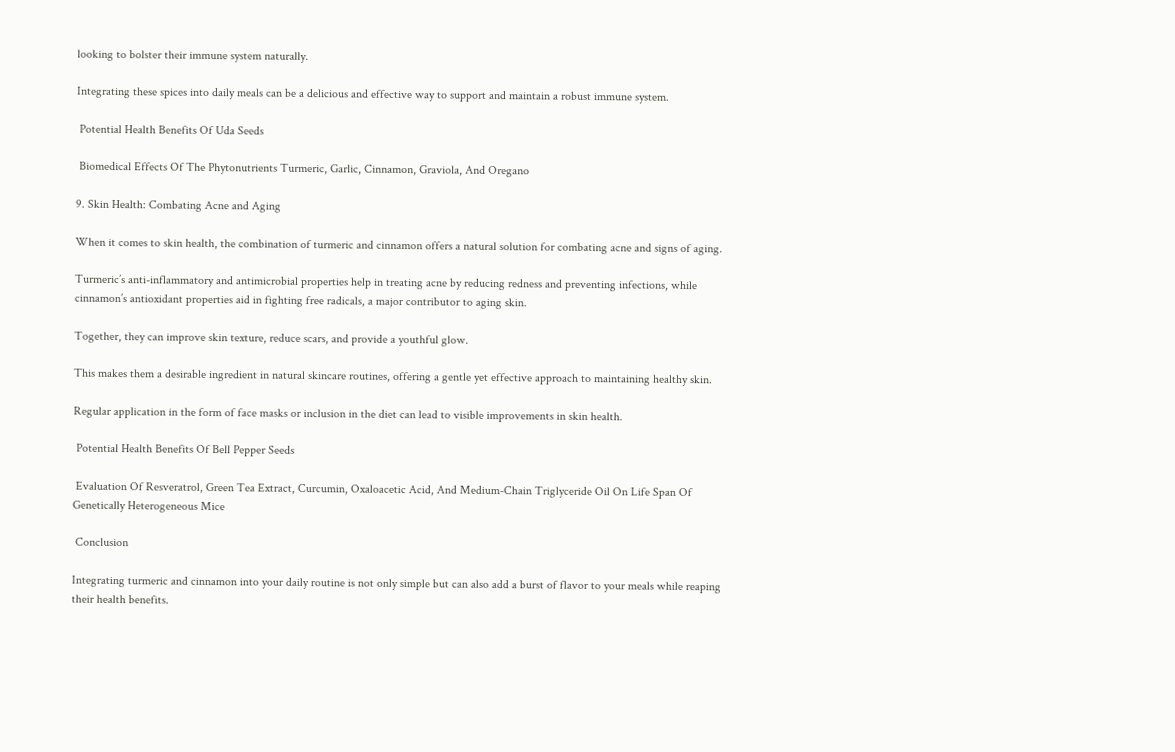looking to bolster their immune system naturally.

Integrating these spices into daily meals can be a delicious and effective way to support and maintain a robust immune system.

 Potential Health Benefits Of Uda Seeds

 Biomedical Effects Of The Phytonutrients Turmeric, Garlic, Cinnamon, Graviola, And Oregano

9. Skin Health: Combating Acne and Aging

When it comes to skin health, the combination of turmeric and cinnamon offers a natural solution for combating acne and signs of aging.

Turmeric’s anti-inflammatory and antimicrobial properties help in treating acne by reducing redness and preventing infections, while cinnamon’s antioxidant properties aid in fighting free radicals, a major contributor to aging skin.

Together, they can improve skin texture, reduce scars, and provide a youthful glow.

This makes them a desirable ingredient in natural skincare routines, offering a gentle yet effective approach to maintaining healthy skin.

Regular application in the form of face masks or inclusion in the diet can lead to visible improvements in skin health.

 Potential Health Benefits Of Bell Pepper Seeds

 Evaluation Of Resveratrol, Green Tea Extract, Curcumin, Oxaloacetic Acid, And Medium-Chain Triglyceride Oil On Life Span Of Genetically Heterogeneous Mice

 Conclusion

Integrating turmeric and cinnamon into your daily routine is not only simple but can also add a burst of flavor to your meals while reaping their health benefits.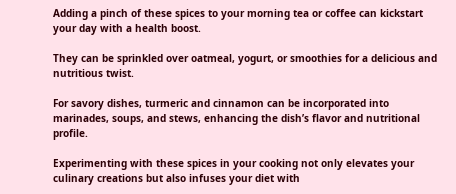Adding a pinch of these spices to your morning tea or coffee can kickstart your day with a health boost.

They can be sprinkled over oatmeal, yogurt, or smoothies for a delicious and nutritious twist.

For savory dishes, turmeric and cinnamon can be incorporated into marinades, soups, and stews, enhancing the dish’s flavor and nutritional profile.

Experimenting with these spices in your cooking not only elevates your culinary creations but also infuses your diet with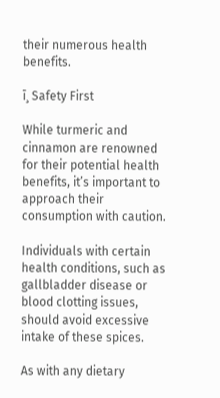their numerous health benefits.

ī¸ Safety First

While turmeric and cinnamon are renowned for their potential health benefits, it’s important to approach their consumption with caution.

Individuals with certain health conditions, such as gallbladder disease or blood clotting issues, should avoid excessive intake of these spices.

As with any dietary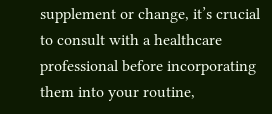supplement or change, it’s crucial to consult with a healthcare professional before incorporating them into your routine,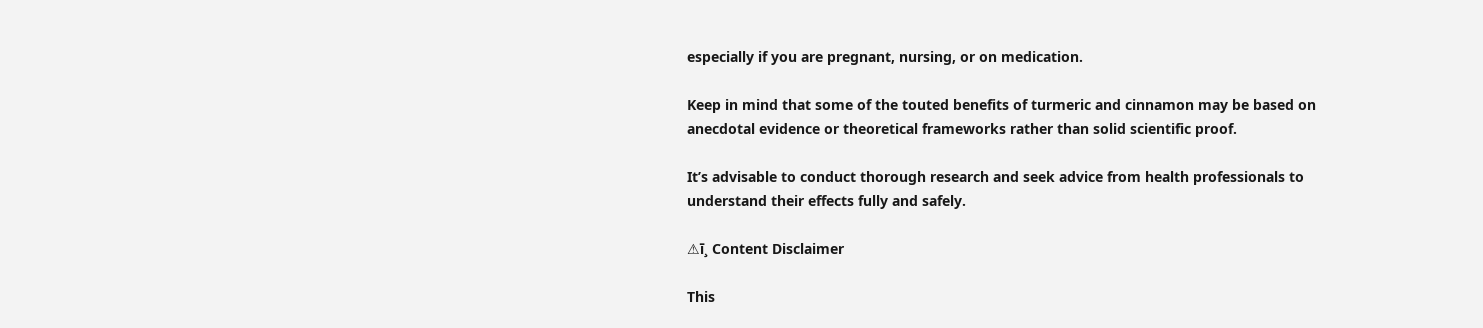especially if you are pregnant, nursing, or on medication.

Keep in mind that some of the touted benefits of turmeric and cinnamon may be based on anecdotal evidence or theoretical frameworks rather than solid scientific proof.

It’s advisable to conduct thorough research and seek advice from health professionals to understand their effects fully and safely.

⚠ī¸ Content Disclaimer

This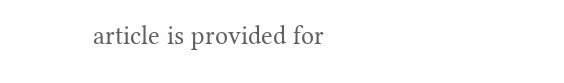article is provided for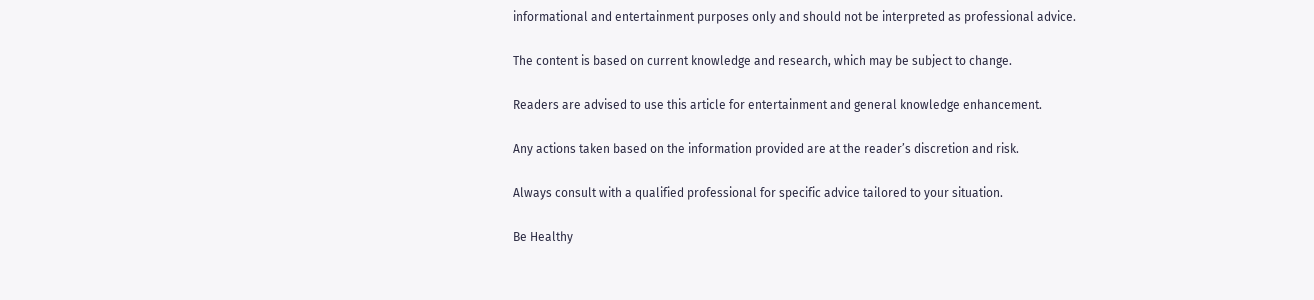informational and entertainment purposes only and should not be interpreted as professional advice.

The content is based on current knowledge and research, which may be subject to change.

Readers are advised to use this article for entertainment and general knowledge enhancement.

Any actions taken based on the information provided are at the reader’s discretion and risk.

Always consult with a qualified professional for specific advice tailored to your situation.

Be Healthy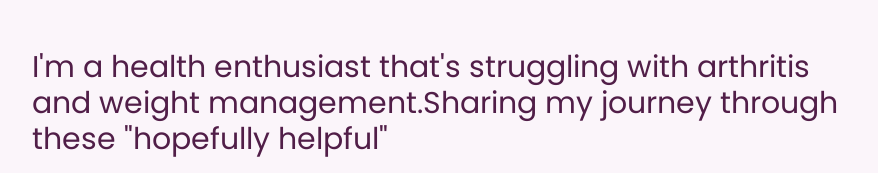I'm a health enthusiast that's struggling with arthritis and weight management.Sharing my journey through these "hopefully helpful"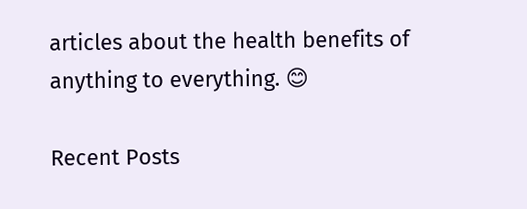articles about the health benefits of anything to everything. 😊

Recent Posts